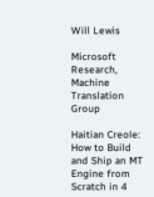Will Lewis

Microsoft Research, Machine Translation Group

Haitian Creole: How to Build and Ship an MT Engine from Scratch in 4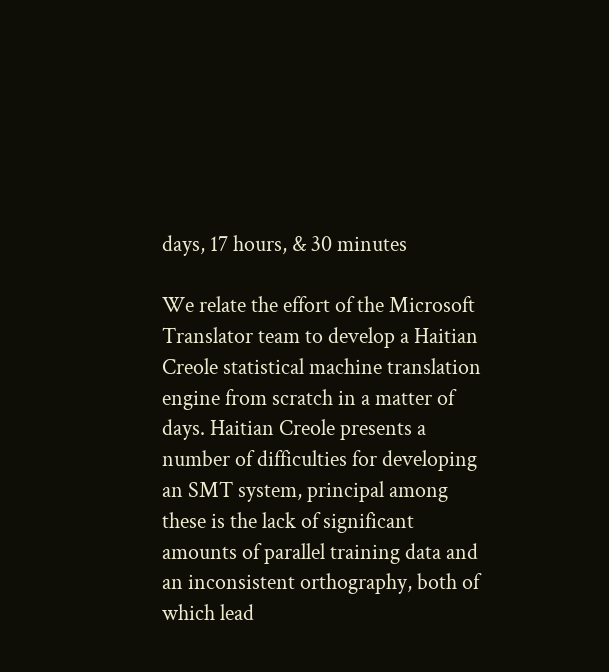days, 17 hours, & 30 minutes

We relate the effort of the Microsoft Translator team to develop a Haitian Creole statistical machine translation engine from scratch in a matter of days. Haitian Creole presents a number of difficulties for developing an SMT system, principal among these is the lack of significant amounts of parallel training data and an inconsistent orthography, both of which lead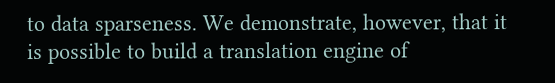to data sparseness. We demonstrate, however, that it is possible to build a translation engine of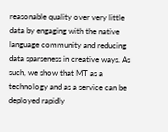reasonable quality over very little data by engaging with the native language community and reducing data sparseness in creative ways. As such, we show that MT as a technology and as a service can be deployed rapidly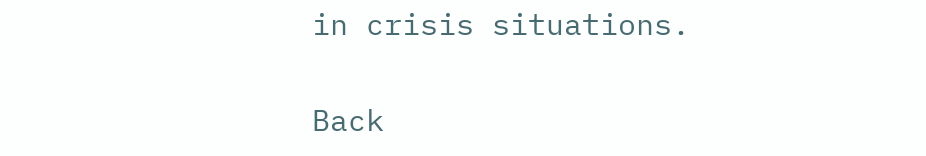in crisis situations.

Back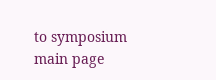to symposium main page